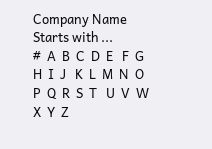Company Name Starts with ...
#  A  B  C  D  E   F  G  H  I  J   K  L  M  N  O   P  Q  R  S  T   U  V  W  X  Y  Z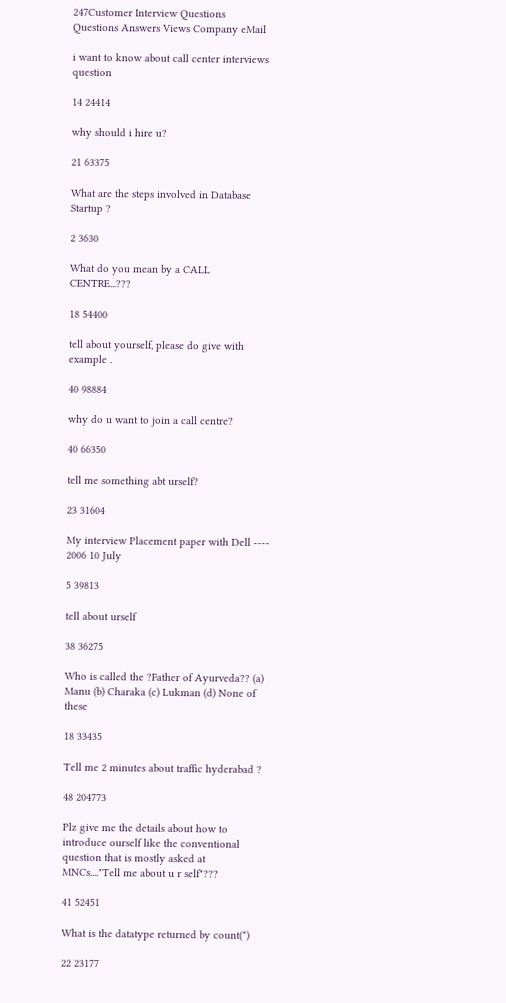247Customer Interview Questions
Questions Answers Views Company eMail

i want to know about call center interviews question

14 24414

why should i hire u?

21 63375

What are the steps involved in Database Startup ?

2 3630

What do you mean by a CALL CENTRE...???

18 54400

tell about yourself, please do give with example .

40 98884

why do u want to join a call centre?

40 66350

tell me something abt urself?

23 31604

My interview Placement paper with Dell ---- 2006 10 July

5 39813

tell about urself

38 36275

Who is called the ?Father of Ayurveda?? (a) Manu (b) Charaka (c) Lukman (d) None of these

18 33435

Tell me 2 minutes about traffic hyderabad ?

48 204773

Plz give me the details about how to introduce ourself like the conventional question that is mostly asked at MNCs...."Tell me about u r self"???

41 52451

What is the datatype returned by count(*)

22 23177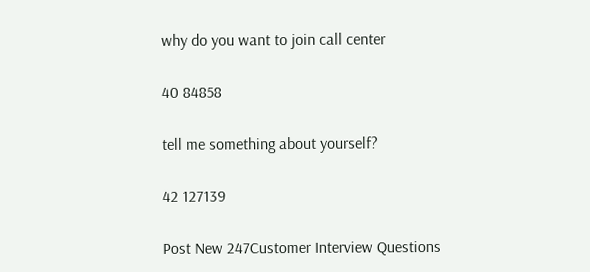why do you want to join call center

40 84858

tell me something about yourself?

42 127139

Post New 247Customer Interview Questions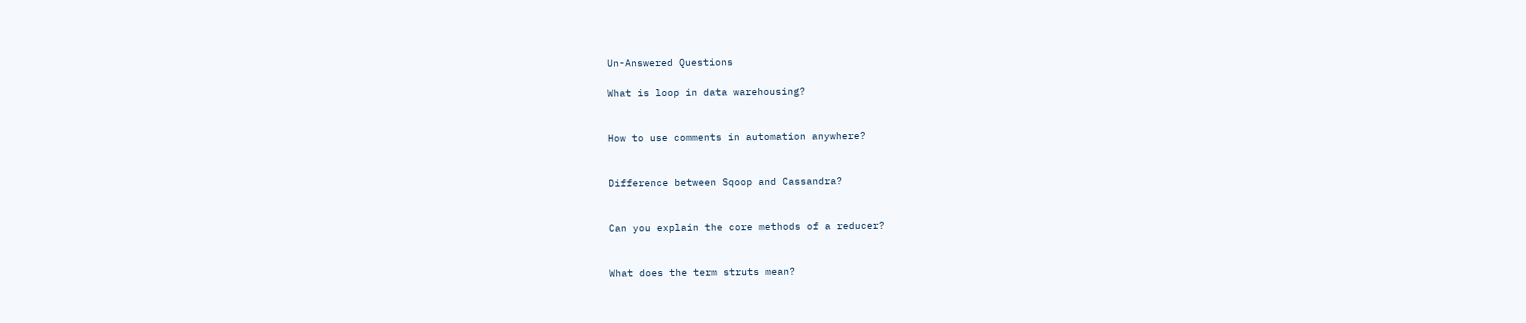Un-Answered Questions

What is loop in data warehousing?


How to use comments in automation anywhere?


Difference between Sqoop and Cassandra?


Can you explain the core methods of a reducer?


What does the term struts mean?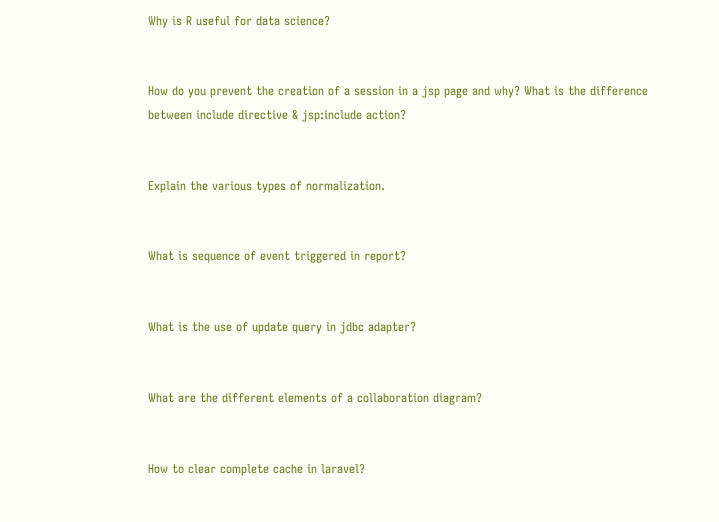Why is R useful for data science?


How do you prevent the creation of a session in a jsp page and why? What is the difference between include directive & jsp:include action?


Explain the various types of normalization.


What is sequence of event triggered in report?


What is the use of update query in jdbc adapter?


What are the different elements of a collaboration diagram?


How to clear complete cache in laravel?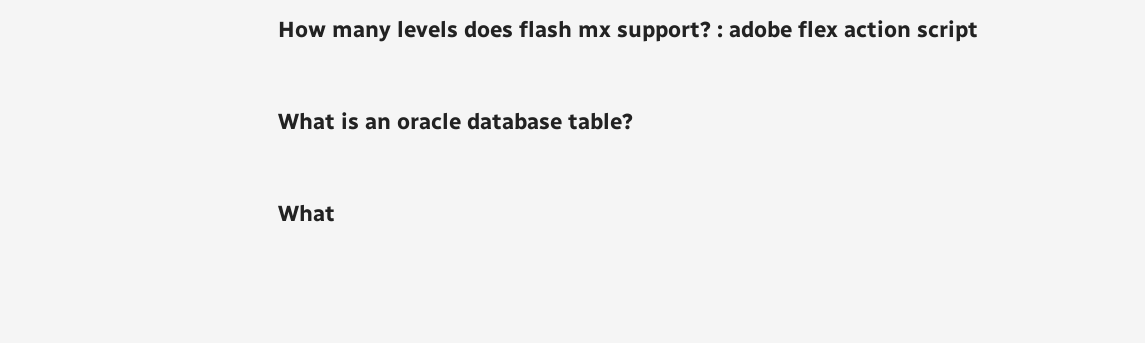How many levels does flash mx support? : adobe flex action script


What is an oracle database table?


What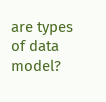are types of data model?